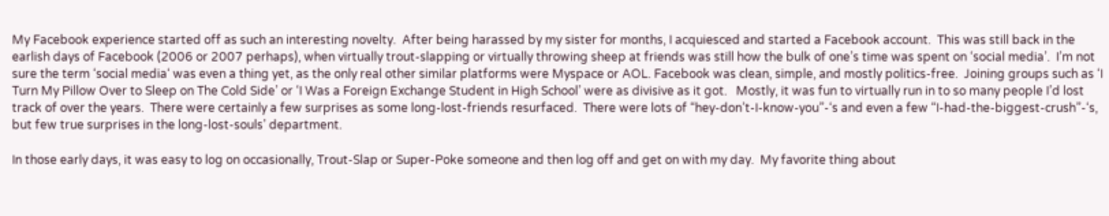My Facebook experience started off as such an interesting novelty.  After being harassed by my sister for months, I acquiesced and started a Facebook account.  This was still back in the earlish days of Facebook (2006 or 2007 perhaps), when virtually trout-slapping or virtually throwing sheep at friends was still how the bulk of one’s time was spent on ‘social media’.  I’m not sure the term ‘social media‘ was even a thing yet, as the only real other similar platforms were Myspace or AOL. Facebook was clean, simple, and mostly politics-free.  Joining groups such as ‘I Turn My Pillow Over to Sleep on The Cold Side’ or ‘I Was a Foreign Exchange Student in High School’ were as divisive as it got.   Mostly, it was fun to virtually run in to so many people I’d lost track of over the years.  There were certainly a few surprises as some long-lost-friends resurfaced.  There were lots of “hey-don’t-I-know-you”-‘s and even a few “I-had-the-biggest-crush”-‘s, but few true surprises in the long-lost-souls’ department.

In those early days, it was easy to log on occasionally, Trout-Slap or Super-Poke someone and then log off and get on with my day.  My favorite thing about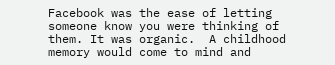Facebook was the ease of letting someone know you were thinking of them. It was organic.  A childhood memory would come to mind and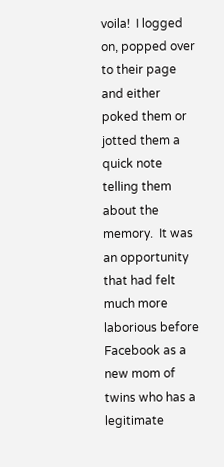voila!  I logged on, popped over to their page and either poked them or jotted them a quick note telling them about the memory.  It was an opportunity that had felt much more laborious before Facebook as a new mom of twins who has a legitimate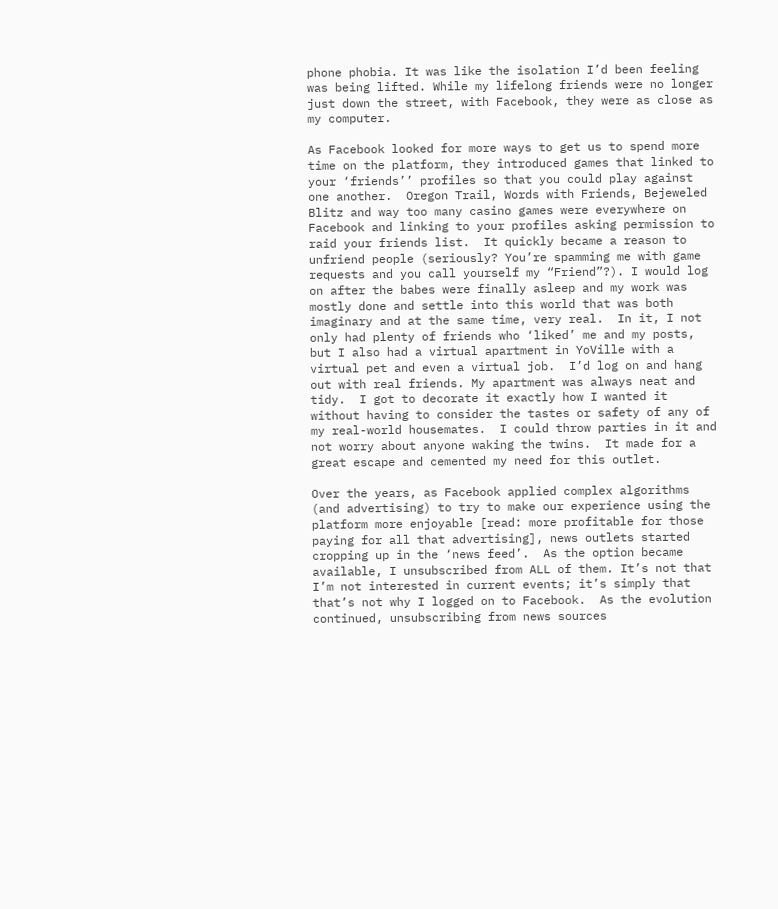phone phobia. It was like the isolation I’d been feeling was being lifted. While my lifelong friends were no longer just down the street, with Facebook, they were as close as my computer.

As Facebook looked for more ways to get us to spend more time on the platform, they introduced games that linked to your ‘friends’’ profiles so that you could play against one another.  Oregon Trail, Words with Friends, Bejeweled Blitz and way too many casino games were everywhere on Facebook and linking to your profiles asking permission to raid your friends list.  It quickly became a reason to unfriend people (seriously? You’re spamming me with game requests and you call yourself my “Friend”?). I would log on after the babes were finally asleep and my work was mostly done and settle into this world that was both imaginary and at the same time, very real.  In it, I not only had plenty of friends who ‘liked’ me and my posts, but I also had a virtual apartment in YoVille with a virtual pet and even a virtual job.  I’d log on and hang out with real friends. My apartment was always neat and tidy.  I got to decorate it exactly how I wanted it without having to consider the tastes or safety of any of my real-world housemates.  I could throw parties in it and not worry about anyone waking the twins.  It made for a great escape and cemented my need for this outlet.

Over the years, as Facebook applied complex algorithms (and advertising) to try to make our experience using the platform more enjoyable [read: more profitable for those paying for all that advertising], news outlets started cropping up in the ‘news feed’.  As the option became available, I unsubscribed from ALL of them. It’s not that I’m not interested in current events; it’s simply that that’s not why I logged on to Facebook.  As the evolution continued, unsubscribing from news sources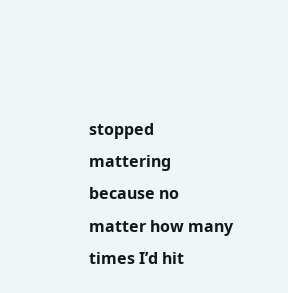stopped mattering because no matter how many times I’d hit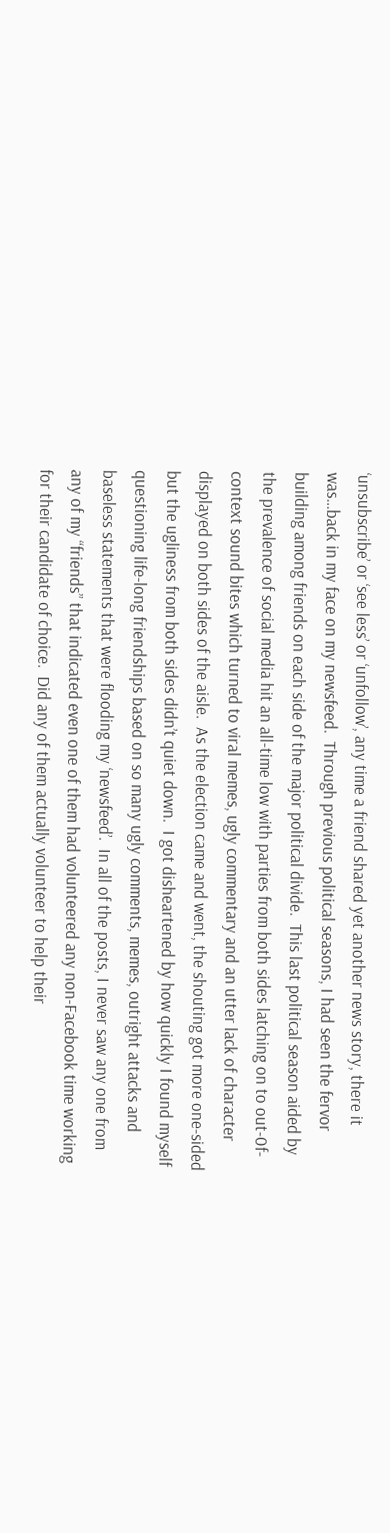‘unsubscribe’ or ‘see less’ or ‘unfollow’, any time a friend shared yet another news story, there it was…back in my face on my newsfeed.  Through previous political seasons, I had seen the fervor building among friends on each side of the major political divide.  This last political season aided by the prevalence of social media hit an all-time low with parties from both sides latching on to out-0f-context sound bites which turned to viral memes, ugly commentary and an utter lack of character displayed on both sides of the aisle.  As the election came and went, the shouting got more one-sided but the ugliness from both sides didn’t quiet down.  I got disheartened by how quickly I found myself questioning life-long friendships based on so many ugly comments, memes, outright attacks and baseless statements that were flooding my ‘newsfeed’.  In all of the posts, I never saw any one from any of my “friends” that indicated even one of them had volunteered any non-Facebook time working for their candidate of choice.  Did any of them actually volunteer to help their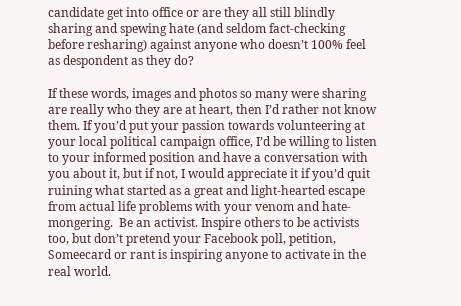candidate get into office or are they all still blindly sharing and spewing hate (and seldom fact-checking before resharing) against anyone who doesn’t 100% feel as despondent as they do?

If these words, images and photos so many were sharing are really who they are at heart, then I’d rather not know them. If you’d put your passion towards volunteering at your local political campaign office, I’d be willing to listen to your informed position and have a conversation with you about it, but if not, I would appreciate it if you’d quit ruining what started as a great and light-hearted escape from actual life problems with your venom and hate-mongering.  Be an activist. Inspire others to be activists too, but don’t pretend your Facebook poll, petition, Someecard or rant is inspiring anyone to activate in the real world.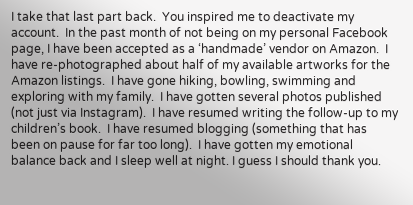I take that last part back.  You inspired me to deactivate my account.  In the past month of not being on my personal Facebook page, I have been accepted as a ‘handmade’ vendor on Amazon.  I have re-photographed about half of my available artworks for the Amazon listings.  I have gone hiking, bowling, swimming and exploring with my family.  I have gotten several photos published (not just via Instagram).  I have resumed writing the follow-up to my children’s book.  I have resumed blogging (something that has been on pause for far too long).  I have gotten my emotional balance back and I sleep well at night. I guess I should thank you.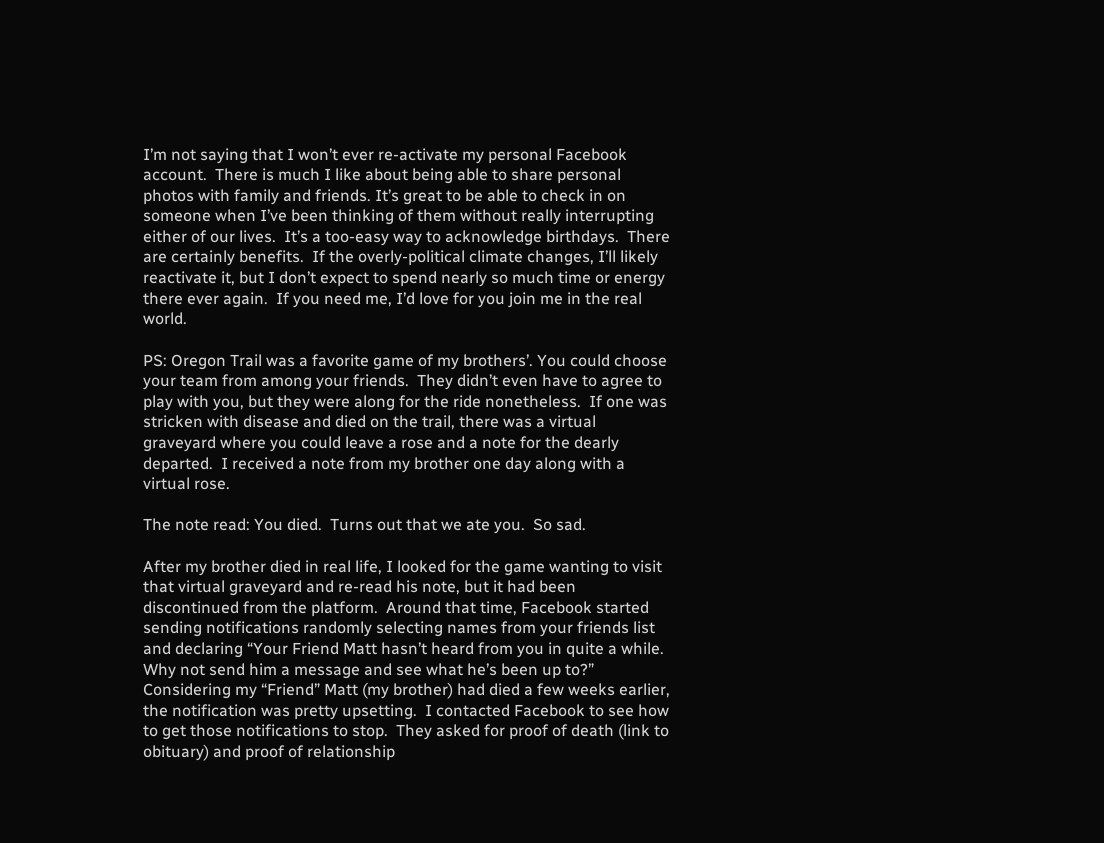I’m not saying that I won’t ever re-activate my personal Facebook account.  There is much I like about being able to share personal photos with family and friends. It’s great to be able to check in on someone when I’ve been thinking of them without really interrupting either of our lives.  It’s a too-easy way to acknowledge birthdays.  There are certainly benefits.  If the overly-political climate changes, I’ll likely reactivate it, but I don’t expect to spend nearly so much time or energy there ever again.  If you need me, I’d love for you join me in the real world.

PS: Oregon Trail was a favorite game of my brothers’. You could choose your team from among your friends.  They didn’t even have to agree to play with you, but they were along for the ride nonetheless.  If one was stricken with disease and died on the trail, there was a virtual graveyard where you could leave a rose and a note for the dearly departed.  I received a note from my brother one day along with a virtual rose.

The note read: You died.  Turns out that we ate you.  So sad.

After my brother died in real life, I looked for the game wanting to visit that virtual graveyard and re-read his note, but it had been discontinued from the platform.  Around that time, Facebook started sending notifications randomly selecting names from your friends list and declaring “Your Friend Matt hasn’t heard from you in quite a while. Why not send him a message and see what he’s been up to?”  Considering my “Friend” Matt (my brother) had died a few weeks earlier, the notification was pretty upsetting.  I contacted Facebook to see how to get those notifications to stop.  They asked for proof of death (link to obituary) and proof of relationship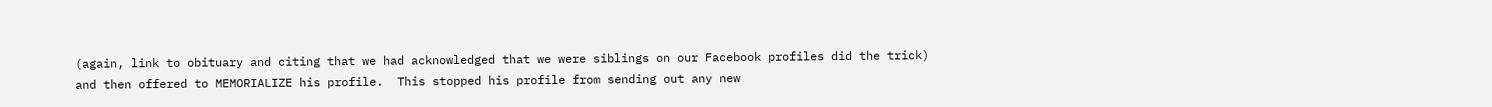(again, link to obituary and citing that we had acknowledged that we were siblings on our Facebook profiles did the trick) and then offered to MEMORIALIZE his profile.  This stopped his profile from sending out any new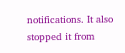notifications. It also stopped it from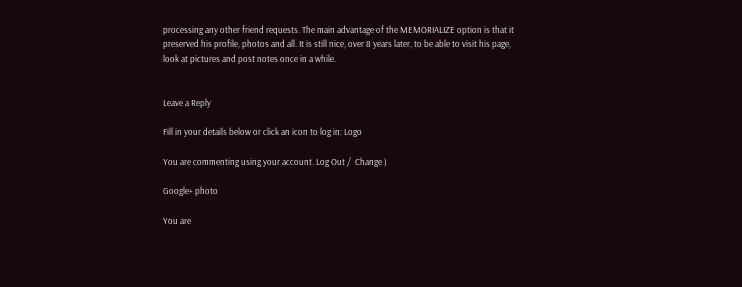processing any other friend requests. The main advantage of the MEMORIALIZE option is that it preserved his profile, photos and all. It is still nice, over 8 years later, to be able to visit his page, look at pictures and post notes once in a while.


Leave a Reply

Fill in your details below or click an icon to log in: Logo

You are commenting using your account. Log Out /  Change )

Google+ photo

You are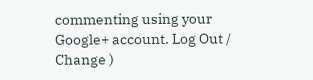commenting using your Google+ account. Log Out /  Change )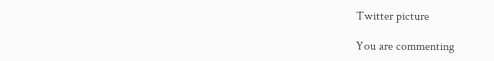Twitter picture

You are commenting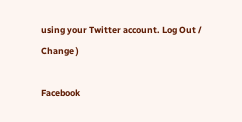using your Twitter account. Log Out /  Change )

Facebook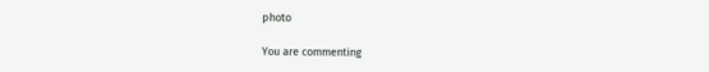photo

You are commenting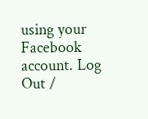using your Facebook account. Log Out /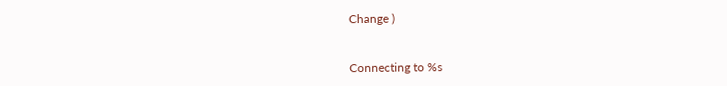Change )


Connecting to %s